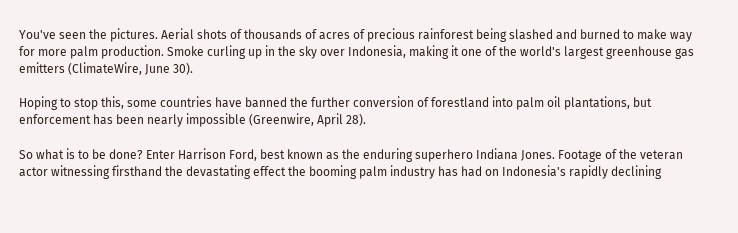You've seen the pictures. Aerial shots of thousands of acres of precious rainforest being slashed and burned to make way for more palm production. Smoke curling up in the sky over Indonesia, making it one of the world's largest greenhouse gas emitters (ClimateWire, June 30).

Hoping to stop this, some countries have banned the further conversion of forestland into palm oil plantations, but enforcement has been nearly impossible (Greenwire, April 28).

So what is to be done? Enter Harrison Ford, best known as the enduring superhero Indiana Jones. Footage of the veteran actor witnessing firsthand the devastating effect the booming palm industry has had on Indonesia's rapidly declining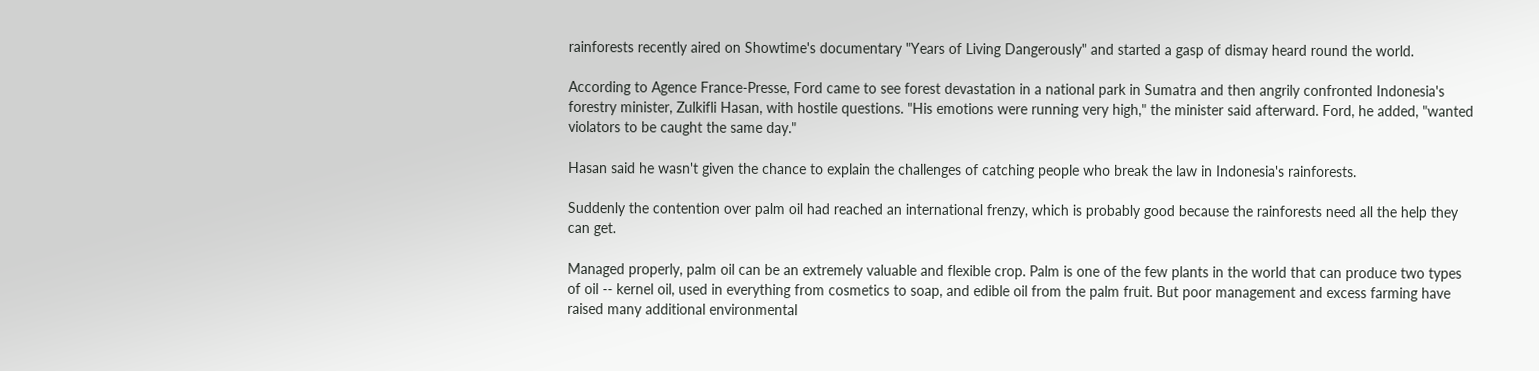rainforests recently aired on Showtime's documentary "Years of Living Dangerously" and started a gasp of dismay heard round the world.

According to Agence France-Presse, Ford came to see forest devastation in a national park in Sumatra and then angrily confronted Indonesia's forestry minister, Zulkifli Hasan, with hostile questions. "His emotions were running very high," the minister said afterward. Ford, he added, "wanted violators to be caught the same day."

Hasan said he wasn't given the chance to explain the challenges of catching people who break the law in Indonesia's rainforests.

Suddenly the contention over palm oil had reached an international frenzy, which is probably good because the rainforests need all the help they can get.

Managed properly, palm oil can be an extremely valuable and flexible crop. Palm is one of the few plants in the world that can produce two types of oil -- kernel oil, used in everything from cosmetics to soap, and edible oil from the palm fruit. But poor management and excess farming have raised many additional environmental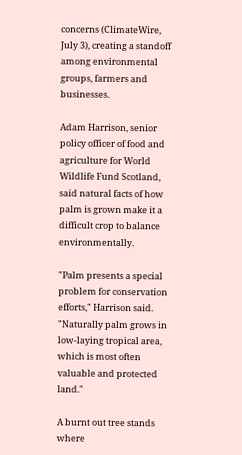concerns (ClimateWire, July 3), creating a standoff among environmental groups, farmers and businesses.

Adam Harrison, senior policy officer of food and agriculture for World Wildlife Fund Scotland, said natural facts of how palm is grown make it a difficult crop to balance environmentally.

"Palm presents a special problem for conservation efforts," Harrison said. "Naturally palm grows in low-laying tropical area, which is most often valuable and protected land."

A burnt out tree stands where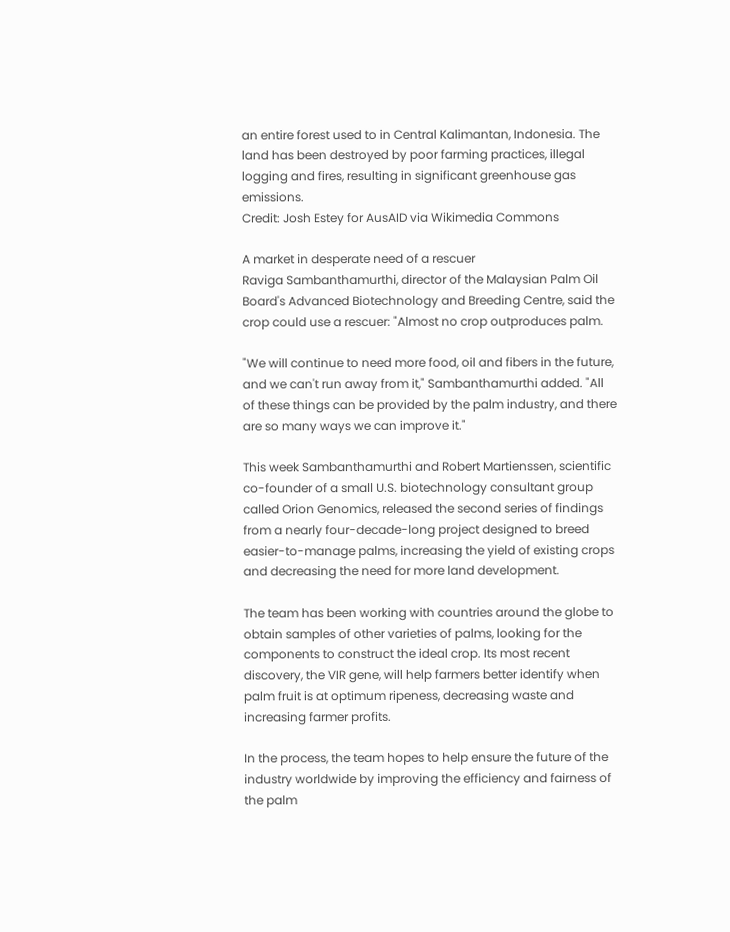an entire forest used to in Central Kalimantan, Indonesia. The land has been destroyed by poor farming practices, illegal logging and fires, resulting in significant greenhouse gas emissions.
Credit: Josh Estey for AusAID via Wikimedia Commons

A market in desperate need of a rescuer
Raviga Sambanthamurthi, director of the Malaysian Palm Oil Board's Advanced Biotechnology and Breeding Centre, said the crop could use a rescuer: "Almost no crop outproduces palm.

"We will continue to need more food, oil and fibers in the future, and we can't run away from it," Sambanthamurthi added. "All of these things can be provided by the palm industry, and there are so many ways we can improve it."

This week Sambanthamurthi and Robert Martienssen, scientific co-founder of a small U.S. biotechnology consultant group called Orion Genomics, released the second series of findings from a nearly four-decade-long project designed to breed easier-to-manage palms, increasing the yield of existing crops and decreasing the need for more land development.

The team has been working with countries around the globe to obtain samples of other varieties of palms, looking for the components to construct the ideal crop. Its most recent discovery, the VIR gene, will help farmers better identify when palm fruit is at optimum ripeness, decreasing waste and increasing farmer profits.

In the process, the team hopes to help ensure the future of the industry worldwide by improving the efficiency and fairness of the palm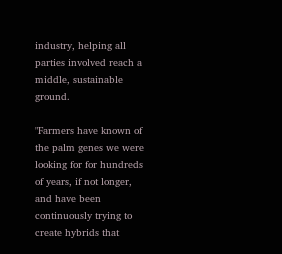industry, helping all parties involved reach a middle, sustainable ground.

"Farmers have known of the palm genes we were looking for for hundreds of years, if not longer, and have been continuously trying to create hybrids that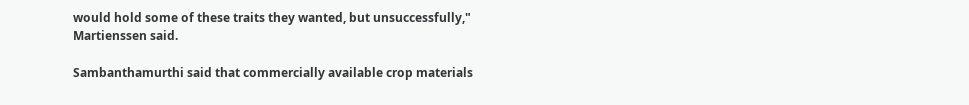would hold some of these traits they wanted, but unsuccessfully," Martienssen said.

Sambanthamurthi said that commercially available crop materials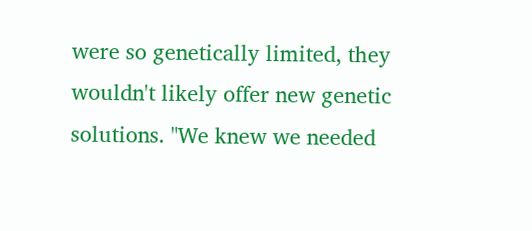were so genetically limited, they wouldn't likely offer new genetic solutions. "We knew we needed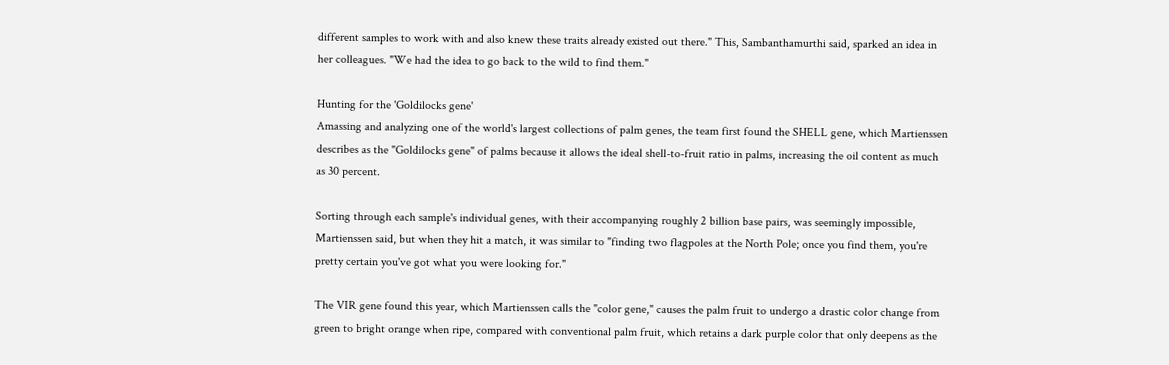different samples to work with and also knew these traits already existed out there." This, Sambanthamurthi said, sparked an idea in her colleagues. "We had the idea to go back to the wild to find them."

Hunting for the 'Goldilocks gene'
Amassing and analyzing one of the world's largest collections of palm genes, the team first found the SHELL gene, which Martienssen describes as the "Goldilocks gene" of palms because it allows the ideal shell-to-fruit ratio in palms, increasing the oil content as much as 30 percent.

Sorting through each sample's individual genes, with their accompanying roughly 2 billion base pairs, was seemingly impossible, Martienssen said, but when they hit a match, it was similar to "finding two flagpoles at the North Pole; once you find them, you're pretty certain you've got what you were looking for."

The VIR gene found this year, which Martienssen calls the "color gene," causes the palm fruit to undergo a drastic color change from green to bright orange when ripe, compared with conventional palm fruit, which retains a dark purple color that only deepens as the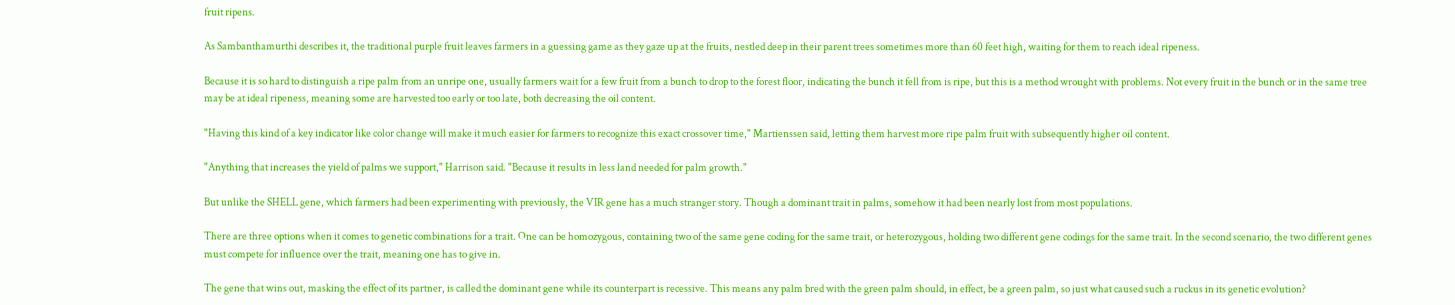fruit ripens.

As Sambanthamurthi describes it, the traditional purple fruit leaves farmers in a guessing game as they gaze up at the fruits, nestled deep in their parent trees sometimes more than 60 feet high, waiting for them to reach ideal ripeness.

Because it is so hard to distinguish a ripe palm from an unripe one, usually farmers wait for a few fruit from a bunch to drop to the forest floor, indicating the bunch it fell from is ripe, but this is a method wrought with problems. Not every fruit in the bunch or in the same tree may be at ideal ripeness, meaning some are harvested too early or too late, both decreasing the oil content.

"Having this kind of a key indicator like color change will make it much easier for farmers to recognize this exact crossover time," Martienssen said, letting them harvest more ripe palm fruit with subsequently higher oil content.

"Anything that increases the yield of palms we support," Harrison said. "Because it results in less land needed for palm growth."

But unlike the SHELL gene, which farmers had been experimenting with previously, the VIR gene has a much stranger story. Though a dominant trait in palms, somehow it had been nearly lost from most populations.

There are three options when it comes to genetic combinations for a trait. One can be homozygous, containing two of the same gene coding for the same trait, or heterozygous, holding two different gene codings for the same trait. In the second scenario, the two different genes must compete for influence over the trait, meaning one has to give in.

The gene that wins out, masking the effect of its partner, is called the dominant gene while its counterpart is recessive. This means any palm bred with the green palm should, in effect, be a green palm, so just what caused such a ruckus in its genetic evolution?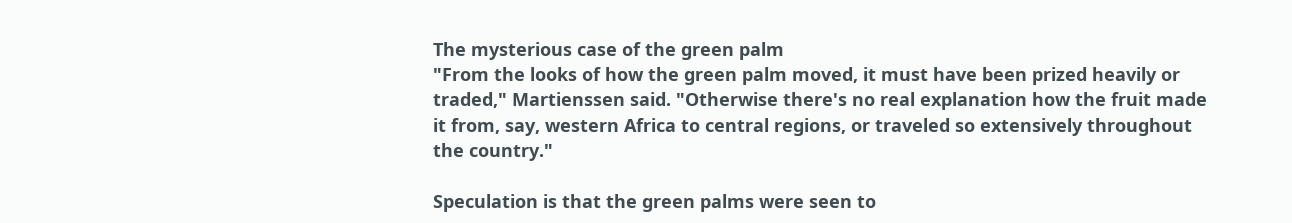The mysterious case of the green palm
"From the looks of how the green palm moved, it must have been prized heavily or traded," Martienssen said. "Otherwise there's no real explanation how the fruit made it from, say, western Africa to central regions, or traveled so extensively throughout the country."

Speculation is that the green palms were seen to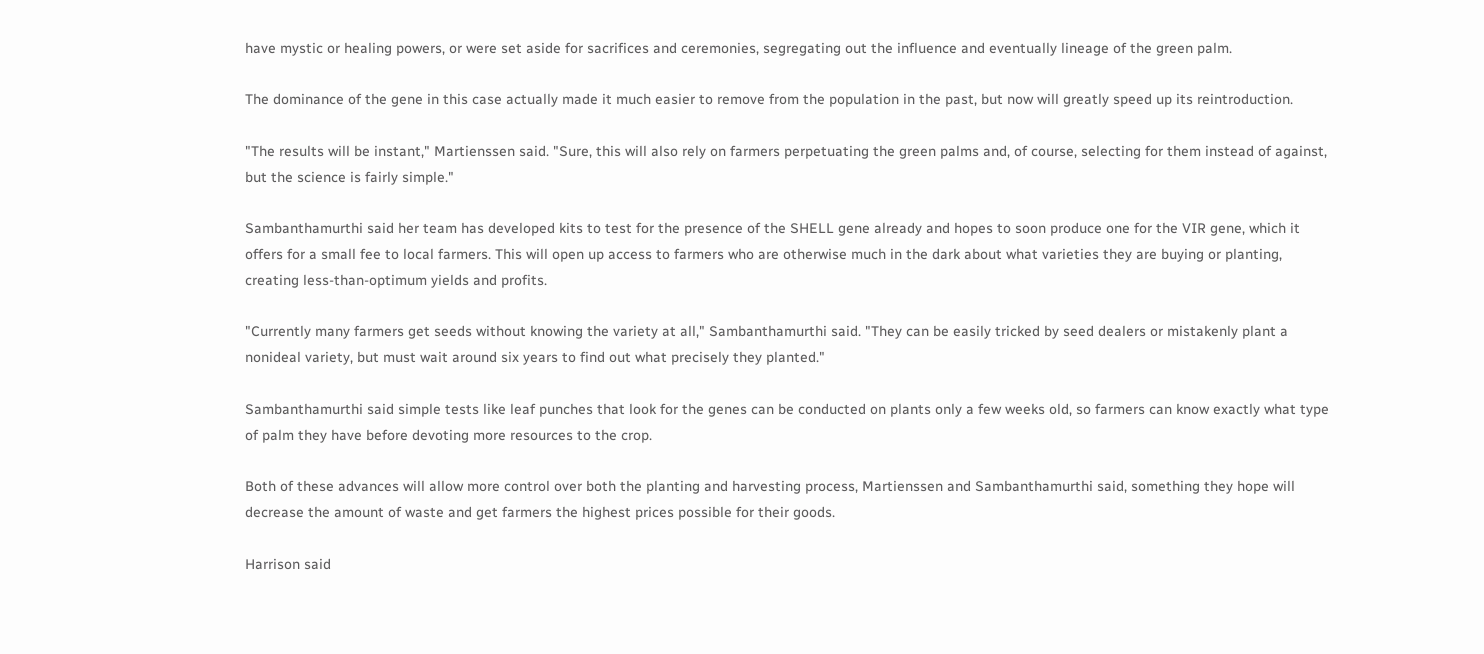have mystic or healing powers, or were set aside for sacrifices and ceremonies, segregating out the influence and eventually lineage of the green palm.

The dominance of the gene in this case actually made it much easier to remove from the population in the past, but now will greatly speed up its reintroduction.

"The results will be instant," Martienssen said. "Sure, this will also rely on farmers perpetuating the green palms and, of course, selecting for them instead of against, but the science is fairly simple."

Sambanthamurthi said her team has developed kits to test for the presence of the SHELL gene already and hopes to soon produce one for the VIR gene, which it offers for a small fee to local farmers. This will open up access to farmers who are otherwise much in the dark about what varieties they are buying or planting, creating less-than-optimum yields and profits.

"Currently many farmers get seeds without knowing the variety at all," Sambanthamurthi said. "They can be easily tricked by seed dealers or mistakenly plant a nonideal variety, but must wait around six years to find out what precisely they planted."

Sambanthamurthi said simple tests like leaf punches that look for the genes can be conducted on plants only a few weeks old, so farmers can know exactly what type of palm they have before devoting more resources to the crop.

Both of these advances will allow more control over both the planting and harvesting process, Martienssen and Sambanthamurthi said, something they hope will decrease the amount of waste and get farmers the highest prices possible for their goods.

Harrison said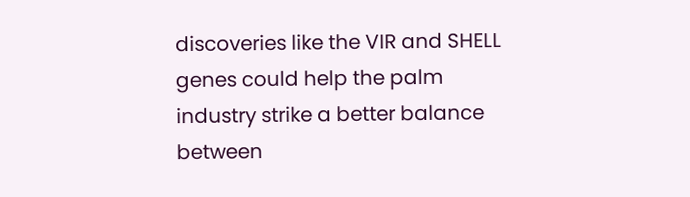discoveries like the VIR and SHELL genes could help the palm industry strike a better balance between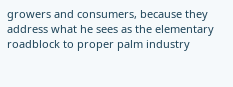growers and consumers, because they address what he sees as the elementary roadblock to proper palm industry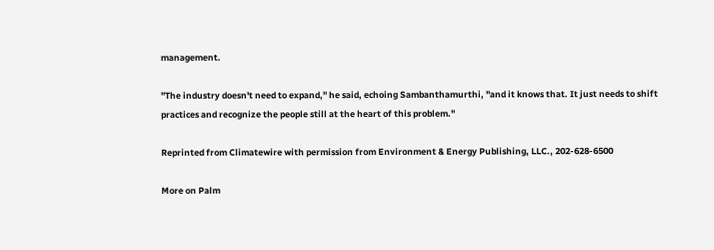management.

"The industry doesn't need to expand," he said, echoing Sambanthamurthi, "and it knows that. It just needs to shift practices and recognize the people still at the heart of this problem."

Reprinted from Climatewire with permission from Environment & Energy Publishing, LLC., 202-628-6500

More on Palm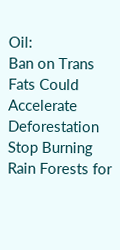Oil:
Ban on Trans Fats Could Accelerate Deforestation
Stop Burning Rain Forests for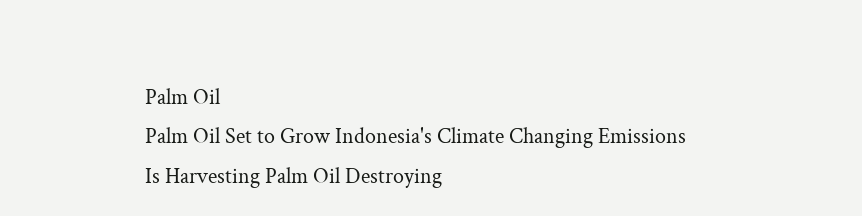Palm Oil
Palm Oil Set to Grow Indonesia's Climate Changing Emissions
Is Harvesting Palm Oil Destroying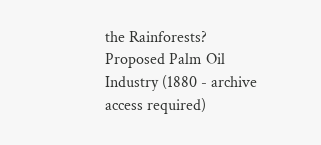the Rainforests?
Proposed Palm Oil Industry (1880 - archive access required)